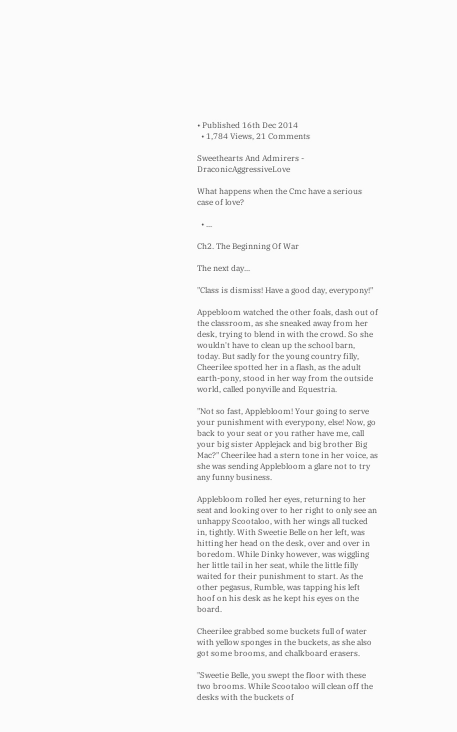• Published 16th Dec 2014
  • 1,784 Views, 21 Comments

Sweethearts And Admirers - DraconicAggressiveLove

What happens when the Cmc have a serious case of love?

  • ...

Ch2. The Beginning Of War

The next day...

"Class is dismiss! Have a good day, everypony!"

Appebloom watched the other foals, dash out of the classroom, as she sneaked away from her desk, trying to blend in with the crowd. So she wouldn't have to clean up the school barn, today. But sadly for the young country filly, Cheerilee spotted her in a flash, as the adult earth-pony, stood in her way from the outside world, called ponyville and Equestria.

"Not so fast, Applebloom! Your going to serve your punishment with everypony, else! Now, go back to your seat or you rather have me, call your big sister Applejack and big brother Big Mac?" Cheerilee had a stern tone in her voice, as she was sending Applebloom a glare not to try any funny business.

Applebloom rolled her eyes, returning to her seat and looking over to her right to only see an unhappy Scootaloo, with her wings all tucked in, tightly. With Sweetie Belle on her left, was hitting her head on the desk, over and over in boredom. While Dinky however, was wiggling her little tail in her seat, while the little filly waited for their punishment to start. As the other pegasus, Rumble, was tapping his left hoof on his desk as he kept his eyes on the board.

Cheerilee grabbed some buckets full of water with yellow sponges in the buckets, as she also got some brooms, and chalkboard erasers.

"Sweetie Belle, you swept the floor with these two brooms. While Scootaloo will clean off the desks with the buckets of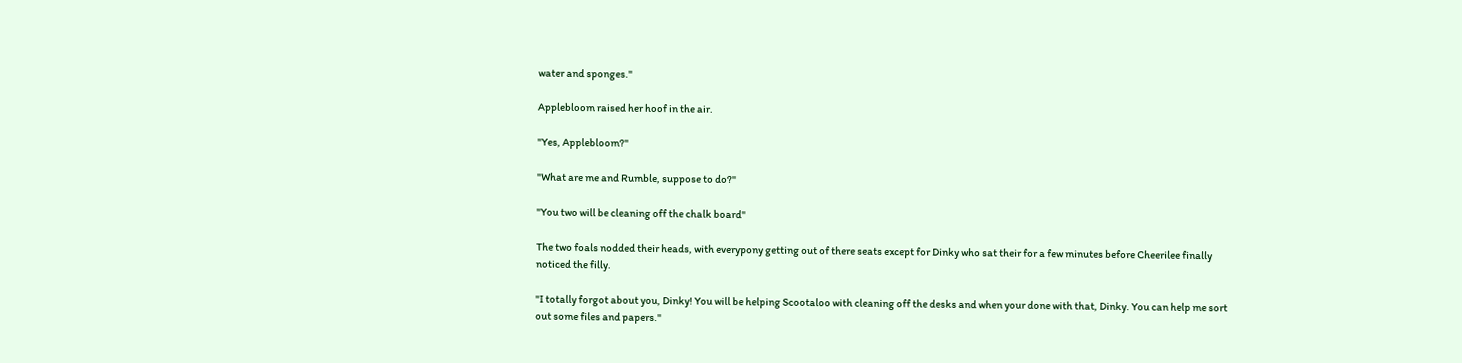water and sponges."

Applebloom raised her hoof in the air.

"Yes, Applebloom?"

"What are me and Rumble, suppose to do?"

"You two will be cleaning off the chalk board"

The two foals nodded their heads, with everypony getting out of there seats except for Dinky who sat their for a few minutes before Cheerilee finally noticed the filly.

"I totally forgot about you, Dinky! You will be helping Scootaloo with cleaning off the desks and when your done with that, Dinky. You can help me sort out some files and papers."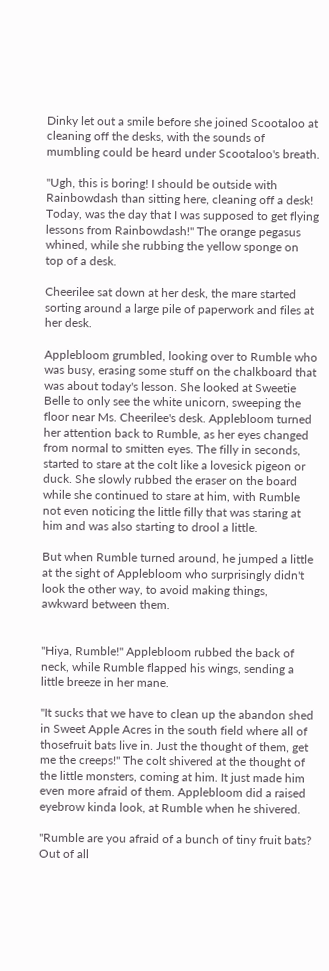Dinky let out a smile before she joined Scootaloo at cleaning off the desks, with the sounds of mumbling could be heard under Scootaloo's breath.

"Ugh, this is boring! I should be outside with Rainbowdash than sitting here, cleaning off a desk! Today, was the day that I was supposed to get flying lessons from Rainbowdash!" The orange pegasus whined, while she rubbing the yellow sponge on top of a desk.

Cheerilee sat down at her desk, the mare started sorting around a large pile of paperwork and files at her desk.

Applebloom grumbled, looking over to Rumble who was busy, erasing some stuff on the chalkboard that was about today's lesson. She looked at Sweetie Belle to only see the white unicorn, sweeping the floor near Ms. Cheerilee's desk. Applebloom turned her attention back to Rumble, as her eyes changed from normal to smitten eyes. The filly in seconds, started to stare at the colt like a lovesick pigeon or duck. She slowly rubbed the eraser on the board while she continued to stare at him, with Rumble not even noticing the little filly that was staring at him and was also starting to drool a little.

But when Rumble turned around, he jumped a little at the sight of Applebloom who surprisingly didn't look the other way, to avoid making things, awkward between them.


"Hiya, Rumble!" Applebloom rubbed the back of neck, while Rumble flapped his wings, sending a little breeze in her mane.

"It sucks that we have to clean up the abandon shed in Sweet Apple Acres in the south field where all of thosefruit bats live in. Just the thought of them, get me the creeps!" The colt shivered at the thought of the little monsters, coming at him. It just made him even more afraid of them. Applebloom did a raised eyebrow kinda look, at Rumble when he shivered.

"Rumble are you afraid of a bunch of tiny fruit bats? Out of all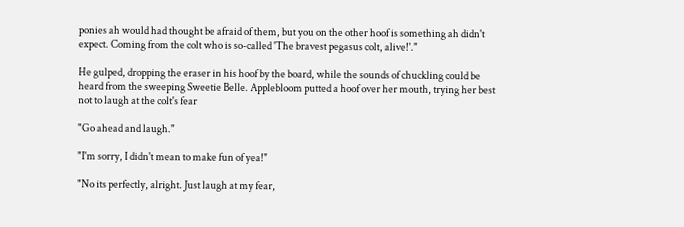ponies ah would had thought be afraid of them, but you on the other hoof is something ah didn't expect. Coming from the colt who is so-called 'The bravest pegasus colt, alive!'."

He gulped, dropping the eraser in his hoof by the board, while the sounds of chuckling could be heard from the sweeping Sweetie Belle. Applebloom putted a hoof over her mouth, trying her best not to laugh at the colt's fear

"Go ahead and laugh."

"I'm sorry, I didn't mean to make fun of yea!"

"No its perfectly, alright. Just laugh at my fear,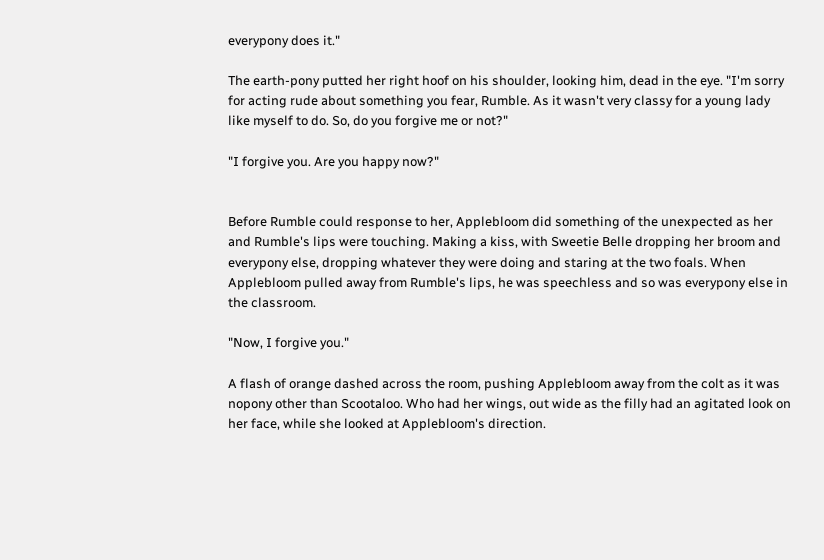everypony does it."

The earth-pony putted her right hoof on his shoulder, looking him, dead in the eye. "I'm sorry for acting rude about something you fear, Rumble. As it wasn't very classy for a young lady like myself to do. So, do you forgive me or not?"

"I forgive you. Are you happy now?"


Before Rumble could response to her, Applebloom did something of the unexpected as her and Rumble's lips were touching. Making a kiss, with Sweetie Belle dropping her broom and everypony else, dropping whatever they were doing and staring at the two foals. When Applebloom pulled away from Rumble's lips, he was speechless and so was everypony else in the classroom.

"Now, I forgive you."

A flash of orange dashed across the room, pushing Applebloom away from the colt as it was nopony other than Scootaloo. Who had her wings, out wide as the filly had an agitated look on her face, while she looked at Applebloom's direction.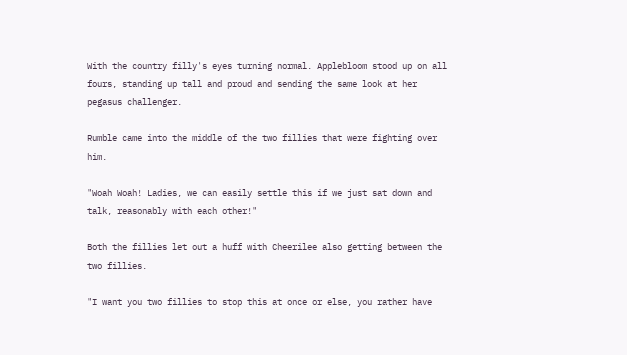With the country filly's eyes turning normal. Applebloom stood up on all fours, standing up tall and proud and sending the same look at her pegasus challenger.

Rumble came into the middle of the two fillies that were fighting over him.

"Woah Woah! Ladies, we can easily settle this if we just sat down and talk, reasonably with each other!"

Both the fillies let out a huff with Cheerilee also getting between the two fillies.

"I want you two fillies to stop this at once or else, you rather have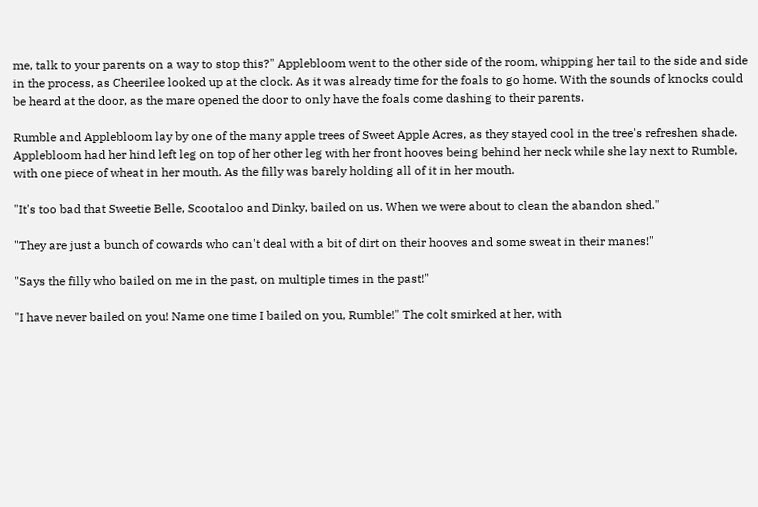me, talk to your parents on a way to stop this?" Applebloom went to the other side of the room, whipping her tail to the side and side in the process, as Cheerilee looked up at the clock. As it was already time for the foals to go home. With the sounds of knocks could be heard at the door, as the mare opened the door to only have the foals come dashing to their parents.

Rumble and Applebloom lay by one of the many apple trees of Sweet Apple Acres, as they stayed cool in the tree's refreshen shade. Applebloom had her hind left leg on top of her other leg with her front hooves being behind her neck while she lay next to Rumble, with one piece of wheat in her mouth. As the filly was barely holding all of it in her mouth.

"It's too bad that Sweetie Belle, Scootaloo and Dinky, bailed on us. When we were about to clean the abandon shed."

"They are just a bunch of cowards who can't deal with a bit of dirt on their hooves and some sweat in their manes!"

"Says the filly who bailed on me in the past, on multiple times in the past!"

"I have never bailed on you! Name one time I bailed on you, Rumble!" The colt smirked at her, with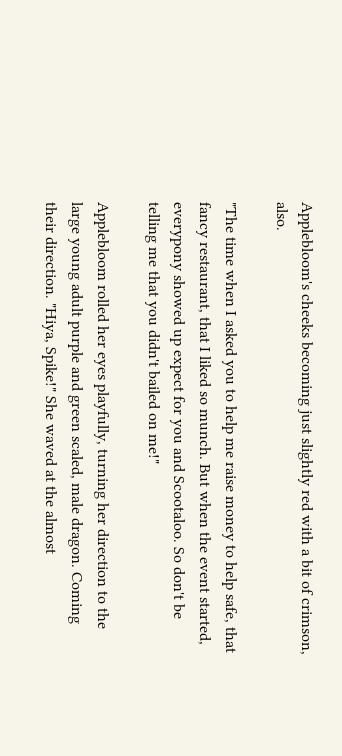Applebloom's cheeks becoming just slightly red with a bit of crimson, also.

"The time when I asked you to help me raise money to help safe, that fancy restaurant, that I liked so munch. But when the event started, everypony showed up expect for you and Scootaloo. So don't be telling me that you didn't bailed on me!"

Applebloom rolled her eyes playfully, turning her direction to the large young adult purple and green scaled, male dragon. Coming their direction. "Hiya, Spike!" She waved at the almost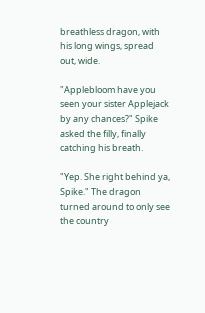breathless dragon, with his long wings, spread out, wide.

"Applebloom have you seen your sister Applejack by any chances?" Spike asked the filly, finally catching his breath.

"Yep. She right behind ya, Spike." The dragon turned around to only see the country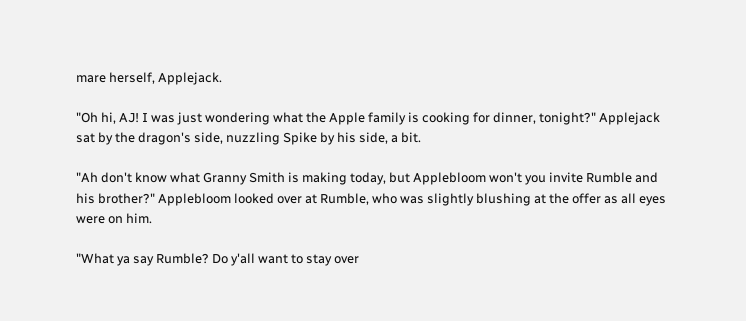mare herself, Applejack.

"Oh hi, AJ! I was just wondering what the Apple family is cooking for dinner, tonight?" Applejack sat by the dragon's side, nuzzling Spike by his side, a bit.

"Ah don't know what Granny Smith is making today, but Applebloom won't you invite Rumble and his brother?" Applebloom looked over at Rumble, who was slightly blushing at the offer as all eyes were on him.

"What ya say Rumble? Do y'all want to stay over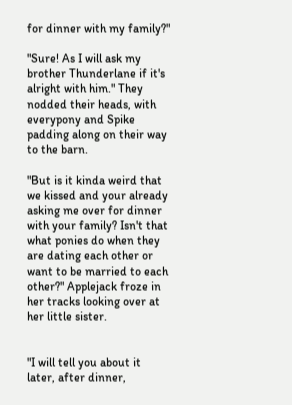for dinner with my family?"

"Sure! As I will ask my brother Thunderlane if it's alright with him." They nodded their heads, with everypony and Spike padding along on their way to the barn.

"But is it kinda weird that we kissed and your already asking me over for dinner with your family? Isn't that what ponies do when they are dating each other or want to be married to each other?" Applejack froze in her tracks looking over at her little sister.


"I will tell you about it later, after dinner,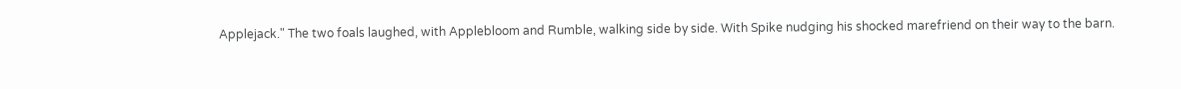Applejack." The two foals laughed, with Applebloom and Rumble, walking side by side. With Spike nudging his shocked marefriend on their way to the barn.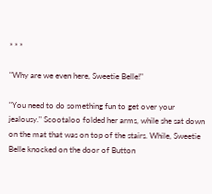* * *

"Why are we even here, Sweetie Belle!"

"You need to do something fun to get over your jealousy." Scootaloo folded her arms, while she sat down on the mat that was on top of the stairs. While, Sweetie Belle knocked on the door of Button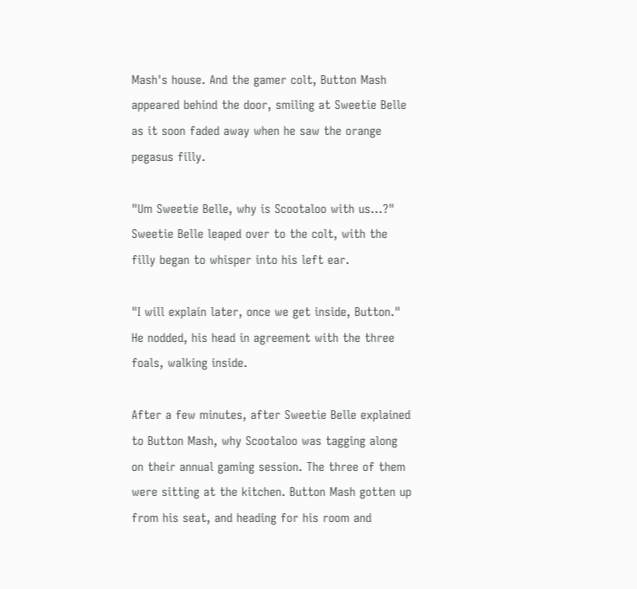Mash's house. And the gamer colt, Button Mash appeared behind the door, smiling at Sweetie Belle as it soon faded away when he saw the orange pegasus filly.

"Um Sweetie Belle, why is Scootaloo with us...?" Sweetie Belle leaped over to the colt, with the filly began to whisper into his left ear.

"I will explain later, once we get inside, Button." He nodded, his head in agreement with the three foals, walking inside.

After a few minutes, after Sweetie Belle explained to Button Mash, why Scootaloo was tagging along on their annual gaming session. The three of them were sitting at the kitchen. Button Mash gotten up from his seat, and heading for his room and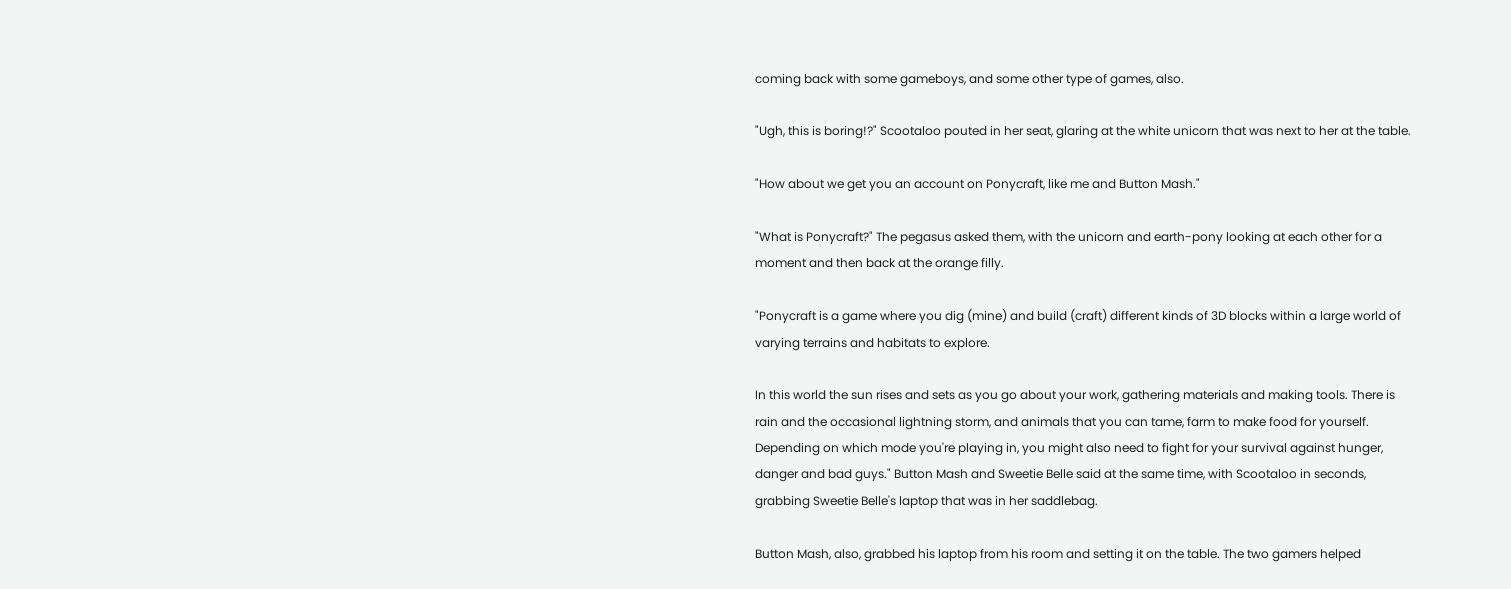coming back with some gameboys, and some other type of games, also.

"Ugh, this is boring!?" Scootaloo pouted in her seat, glaring at the white unicorn that was next to her at the table.

"How about we get you an account on Ponycraft, like me and Button Mash."

"What is Ponycraft?" The pegasus asked them, with the unicorn and earth-pony looking at each other for a moment and then back at the orange filly.

"Ponycraft is a game where you dig (mine) and build (craft) different kinds of 3D blocks within a large world of varying terrains and habitats to explore.

In this world the sun rises and sets as you go about your work, gathering materials and making tools. There is rain and the occasional lightning storm, and animals that you can tame, farm to make food for yourself. Depending on which mode you're playing in, you might also need to fight for your survival against hunger, danger and bad guys." Button Mash and Sweetie Belle said at the same time, with Scootaloo in seconds, grabbing Sweetie Belle's laptop that was in her saddlebag.

Button Mash, also, grabbed his laptop from his room and setting it on the table. The two gamers helped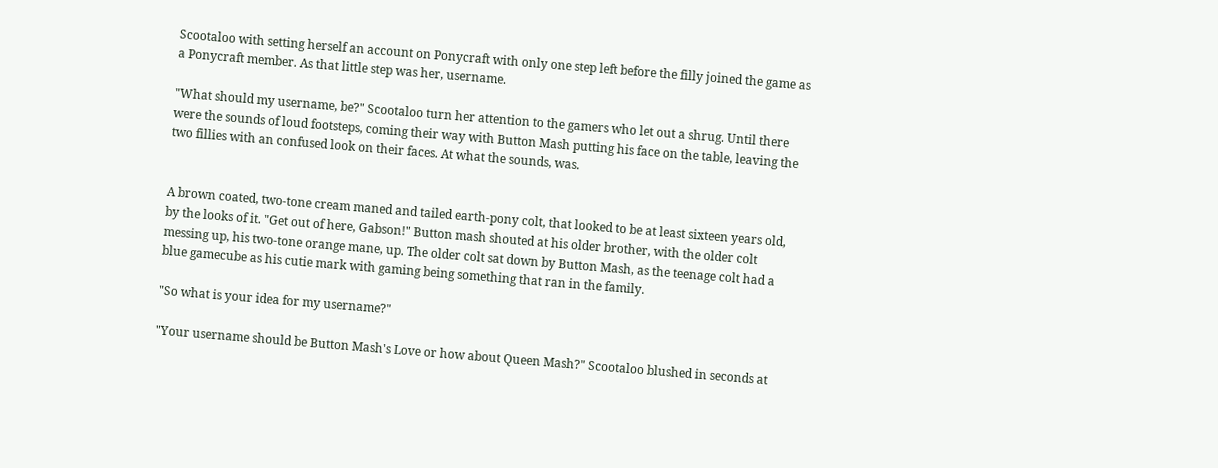Scootaloo with setting herself an account on Ponycraft with only one step left before the filly joined the game as a Ponycraft member. As that little step was her, username.

"What should my username, be?" Scootaloo turn her attention to the gamers who let out a shrug. Until there were the sounds of loud footsteps, coming their way with Button Mash putting his face on the table, leaving the two fillies with an confused look on their faces. At what the sounds, was.


A brown coated, two-tone cream maned and tailed earth-pony colt, that looked to be at least sixteen years old, by the looks of it. "Get out of here, Gabson!" Button mash shouted at his older brother, with the older colt messing up, his two-tone orange mane, up. The older colt sat down by Button Mash, as the teenage colt had a blue gamecube as his cutie mark with gaming being something that ran in the family.

"So what is your idea for my username?"

"Your username should be Button Mash's Love or how about Queen Mash?" Scootaloo blushed in seconds at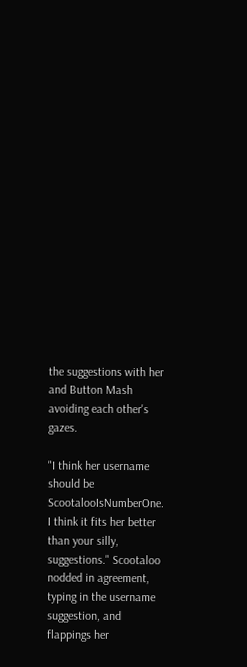the suggestions with her and Button Mash avoiding each other's gazes.

"I think her username should be ScootalooIsNumberOne. I think it fits her better than your silly, suggestions." Scootaloo nodded in agreement, typing in the username suggestion, and flappings her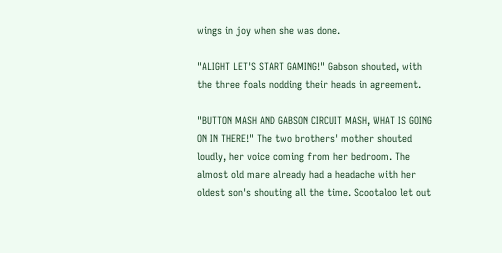wings in joy when she was done.

"ALIGHT LET'S START GAMING!" Gabson shouted, with the three foals nodding their heads in agreement.

"BUTTON MASH AND GABSON CIRCUIT MASH, WHAT IS GOING ON IN THERE!" The two brothers' mother shouted loudly, her voice coming from her bedroom. The almost old mare already had a headache with her oldest son's shouting all the time. Scootaloo let out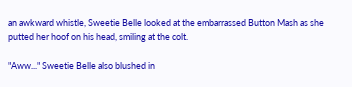an awkward whistle, Sweetie Belle looked at the embarrassed Button Mash as she putted her hoof on his head, smiling at the colt.

"Aww..." Sweetie Belle also blushed in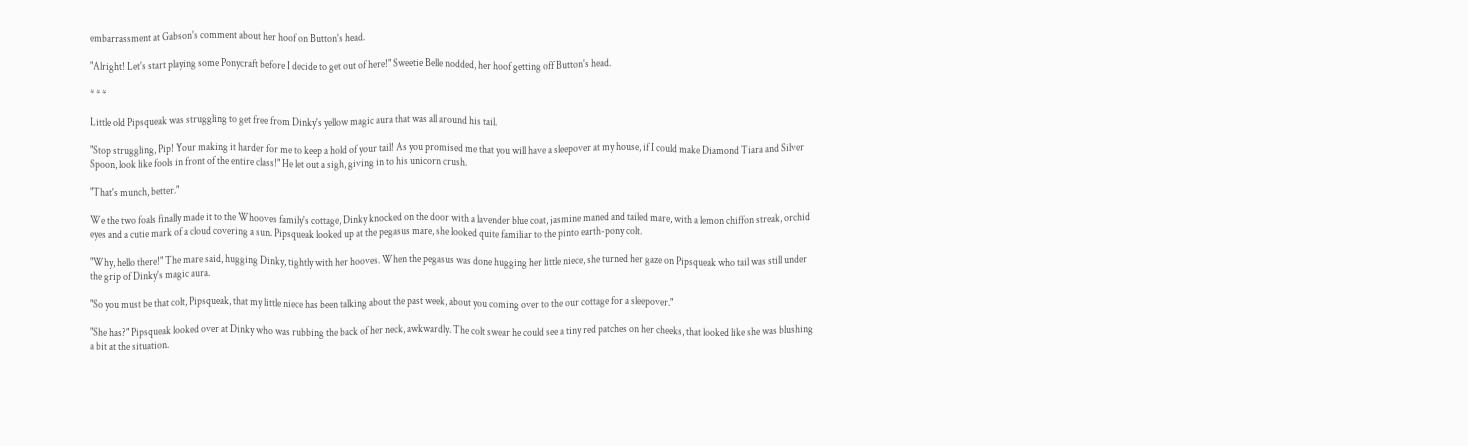embarrassment at Gabson's comment about her hoof on Button's head.

"Alright! Let's start playing some Ponycraft before I decide to get out of here!" Sweetie Belle nodded, her hoof getting off Button's head.

* * *

Little old Pipsqueak was struggling to get free from Dinky's yellow magic aura that was all around his tail.

"Stop struggling, Pip! Your making it harder for me to keep a hold of your tail! As you promised me that you will have a sleepover at my house, if I could make Diamond Tiara and Silver Spoon, look like fools in front of the entire class!" He let out a sigh, giving in to his unicorn crush.

"That's munch, better."

We the two foals finally made it to the Whooves family's cottage, Dinky knocked on the door with a lavender blue coat, jasmine maned and tailed mare, with a lemon chiffon streak, orchid eyes and a cutie mark of a cloud covering a sun. Pipsqueak looked up at the pegasus mare, she looked quite familiar to the pinto earth-pony colt.

"Why, hello there!" The mare said, hugging Dinky, tightly with her hooves. When the pegasus was done hugging her little niece, she turned her gaze on Pipsqueak who tail was still under the grip of Dinky's magic aura.

"So you must be that colt, Pipsqueak, that my little niece has been talking about the past week, about you coming over to the our cottage for a sleepover."

"She has?" Pipsqueak looked over at Dinky who was rubbing the back of her neck, awkwardly. The colt swear he could see a tiny red patches on her cheeks, that looked like she was blushing a bit at the situation.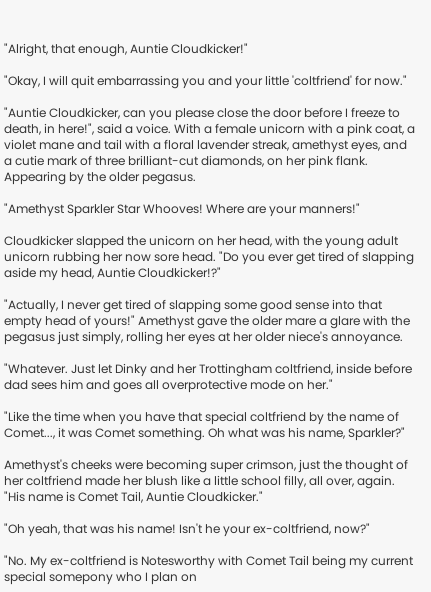"Alright, that enough, Auntie Cloudkicker!"

"Okay, I will quit embarrassing you and your little 'coltfriend' for now."

"Auntie Cloudkicker, can you please close the door before I freeze to death, in here!", said a voice. With a female unicorn with a pink coat, a violet mane and tail with a floral lavender streak, amethyst eyes, and a cutie mark of three brilliant-cut diamonds, on her pink flank. Appearing by the older pegasus.

"Amethyst Sparkler Star Whooves! Where are your manners!"

Cloudkicker slapped the unicorn on her head, with the young adult unicorn rubbing her now sore head. "Do you ever get tired of slapping aside my head, Auntie Cloudkicker!?"

"Actually, I never get tired of slapping some good sense into that empty head of yours!" Amethyst gave the older mare a glare with the pegasus just simply, rolling her eyes at her older niece's annoyance.

"Whatever. Just let Dinky and her Trottingham coltfriend, inside before dad sees him and goes all overprotective mode on her."

"Like the time when you have that special coltfriend by the name of Comet..., it was Comet something. Oh what was his name, Sparkler?"

Amethyst's cheeks were becoming super crimson, just the thought of her coltfriend made her blush like a little school filly, all over, again. "His name is Comet Tail, Auntie Cloudkicker."

"Oh yeah, that was his name! Isn't he your ex-coltfriend, now?"

"No. My ex-coltfriend is Notesworthy with Comet Tail being my current special somepony who I plan on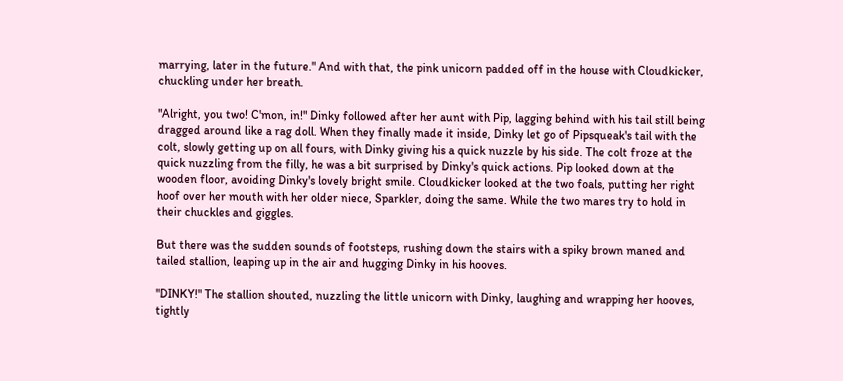marrying, later in the future." And with that, the pink unicorn padded off in the house with Cloudkicker, chuckling under her breath.

"Alright, you two! C'mon, in!" Dinky followed after her aunt with Pip, lagging behind with his tail still being dragged around like a rag doll. When they finally made it inside, Dinky let go of Pipsqueak's tail with the colt, slowly getting up on all fours, with Dinky giving his a quick nuzzle by his side. The colt froze at the quick nuzzling from the filly, he was a bit surprised by Dinky's quick actions. Pip looked down at the wooden floor, avoiding Dinky's lovely bright smile. Cloudkicker looked at the two foals, putting her right hoof over her mouth with her older niece, Sparkler, doing the same. While the two mares try to hold in their chuckles and giggles.

But there was the sudden sounds of footsteps, rushing down the stairs with a spiky brown maned and tailed stallion, leaping up in the air and hugging Dinky in his hooves.

"DINKY!" The stallion shouted, nuzzling the little unicorn with Dinky, laughing and wrapping her hooves, tightly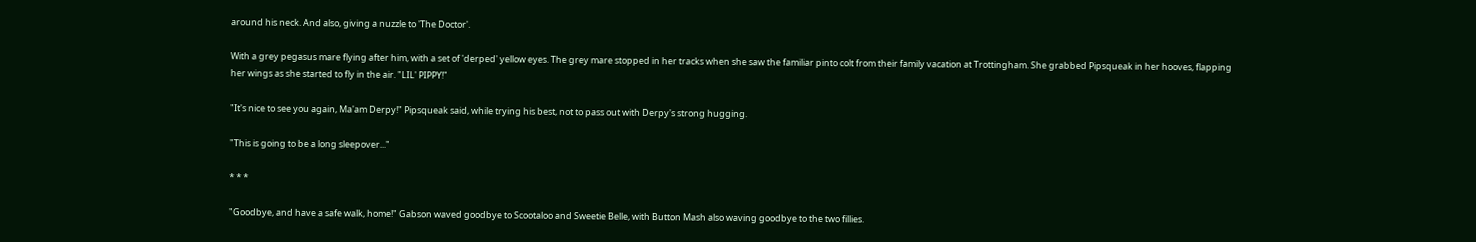around his neck. And also, giving a nuzzle to 'The Doctor'.

With a grey pegasus mare flying after him, with a set of 'derped' yellow eyes. The grey mare stopped in her tracks when she saw the familiar pinto colt from their family vacation at Trottingham. She grabbed Pipsqueak in her hooves, flapping her wings as she started to fly in the air. "LIL' PIPPY!"

"It's nice to see you again, Ma'am Derpy!" Pipsqueak said, while trying his best, not to pass out with Derpy's strong hugging.

"This is going to be a long sleepover..."

* * *

"Goodbye, and have a safe walk, home!" Gabson waved goodbye to Scootaloo and Sweetie Belle, with Button Mash also waving goodbye to the two fillies.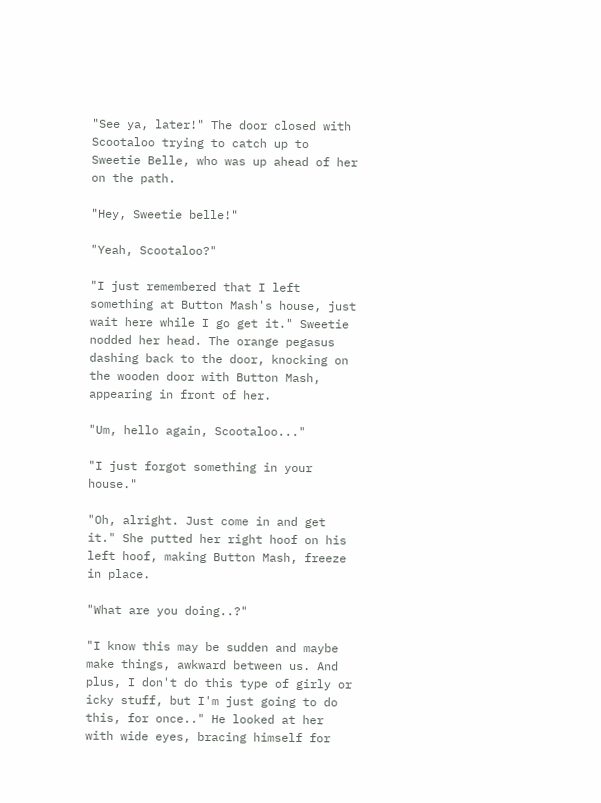"See ya, later!" The door closed with Scootaloo trying to catch up to Sweetie Belle, who was up ahead of her on the path.

"Hey, Sweetie belle!"

"Yeah, Scootaloo?"

"I just remembered that I left something at Button Mash's house, just wait here while I go get it." Sweetie nodded her head. The orange pegasus dashing back to the door, knocking on the wooden door with Button Mash, appearing in front of her.

"Um, hello again, Scootaloo..."

"I just forgot something in your house."

"Oh, alright. Just come in and get it." She putted her right hoof on his left hoof, making Button Mash, freeze in place.

"What are you doing..?"

"I know this may be sudden and maybe make things, awkward between us. And plus, I don't do this type of girly or icky stuff, but I'm just going to do this, for once.." He looked at her with wide eyes, bracing himself for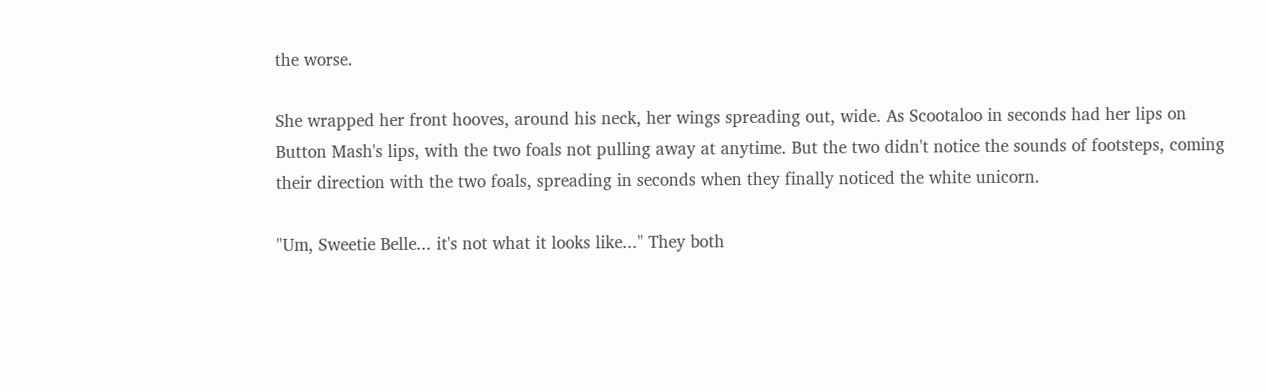the worse.

She wrapped her front hooves, around his neck, her wings spreading out, wide. As Scootaloo in seconds had her lips on Button Mash's lips, with the two foals not pulling away at anytime. But the two didn't notice the sounds of footsteps, coming their direction with the two foals, spreading in seconds when they finally noticed the white unicorn.

"Um, Sweetie Belle... it's not what it looks like..." They both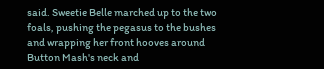said. Sweetie Belle marched up to the two foals, pushing the pegasus to the bushes and wrapping her front hooves around Button Mash's neck and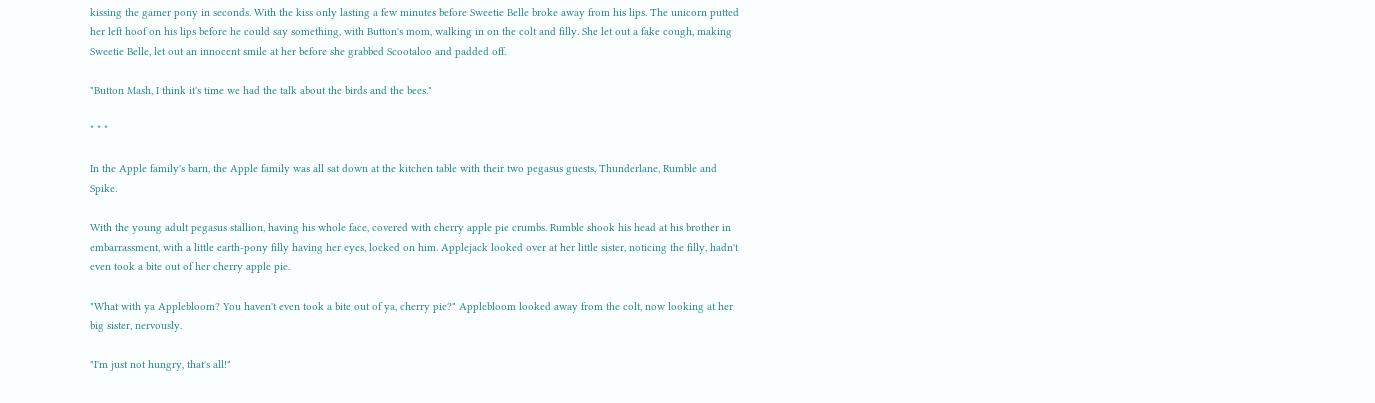kissing the gamer pony in seconds. With the kiss only lasting a few minutes before Sweetie Belle broke away from his lips. The unicorn putted her left hoof on his lips before he could say something, with Button's mom, walking in on the colt and filly. She let out a fake cough, making Sweetie Belle, let out an innocent smile at her before she grabbed Scootaloo and padded off.

"Button Mash, I think it's time we had the talk about the birds and the bees."

* * *

In the Apple family's barn, the Apple family was all sat down at the kitchen table with their two pegasus guests, Thunderlane, Rumble and Spike.

With the young adult pegasus stallion, having his whole face, covered with cherry apple pie crumbs. Rumble shook his head at his brother in embarrassment, with a little earth-pony filly having her eyes, locked on him. Applejack looked over at her little sister, noticing the filly, hadn't even took a bite out of her cherry apple pie.

"What with ya Applebloom? You haven't even took a bite out of ya, cherry pie?" Applebloom looked away from the colt, now looking at her big sister, nervously.

"I'm just not hungry, that's all!"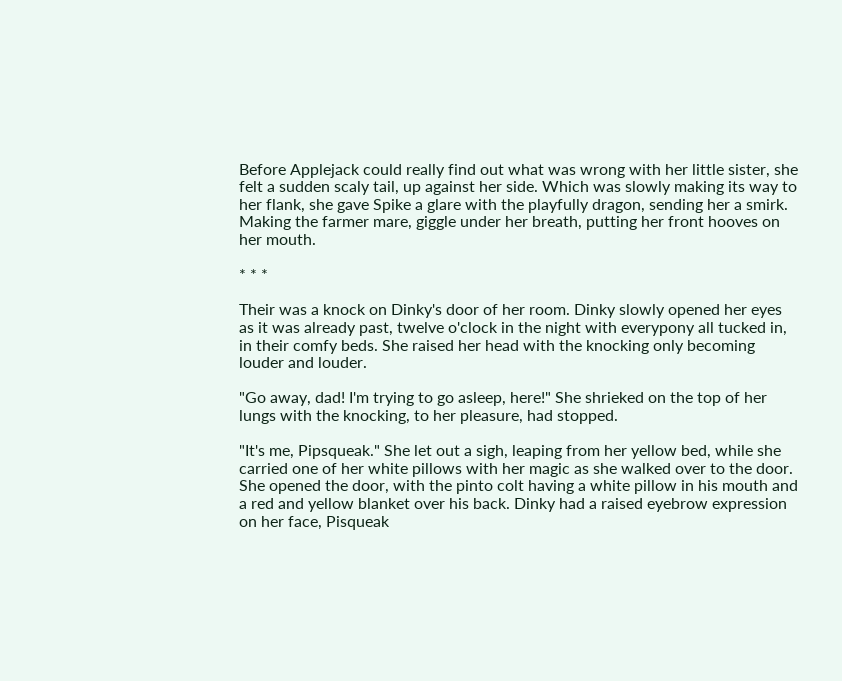Before Applejack could really find out what was wrong with her little sister, she felt a sudden scaly tail, up against her side. Which was slowly making its way to her flank, she gave Spike a glare with the playfully dragon, sending her a smirk. Making the farmer mare, giggle under her breath, putting her front hooves on her mouth.

* * *

Their was a knock on Dinky's door of her room. Dinky slowly opened her eyes as it was already past, twelve o'clock in the night with everypony all tucked in, in their comfy beds. She raised her head with the knocking only becoming louder and louder.

"Go away, dad! I'm trying to go asleep, here!" She shrieked on the top of her lungs with the knocking, to her pleasure, had stopped.

"It's me, Pipsqueak." She let out a sigh, leaping from her yellow bed, while she carried one of her white pillows with her magic as she walked over to the door. She opened the door, with the pinto colt having a white pillow in his mouth and a red and yellow blanket over his back. Dinky had a raised eyebrow expression on her face, Pisqueak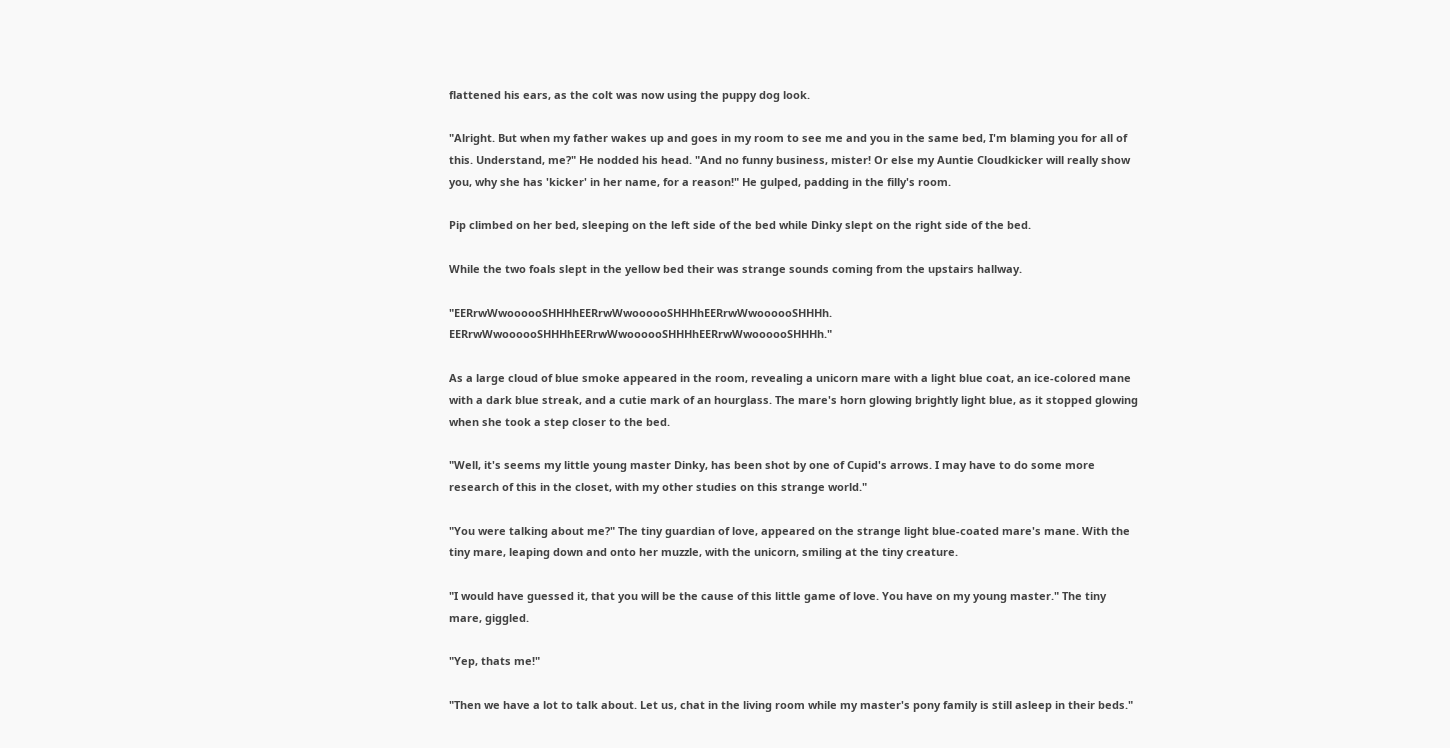flattened his ears, as the colt was now using the puppy dog look.

"Alright. But when my father wakes up and goes in my room to see me and you in the same bed, I'm blaming you for all of this. Understand, me?" He nodded his head. "And no funny business, mister! Or else my Auntie Cloudkicker will really show you, why she has 'kicker' in her name, for a reason!" He gulped, padding in the filly's room.

Pip climbed on her bed, sleeping on the left side of the bed while Dinky slept on the right side of the bed.

While the two foals slept in the yellow bed their was strange sounds coming from the upstairs hallway.

"EERrwWwoooooSHHHhEERrwWwoooooSHHHhEERrwWwoooooSHHHh. EERrwWwoooooSHHHhEERrwWwoooooSHHHhEERrwWwoooooSHHHh."

As a large cloud of blue smoke appeared in the room, revealing a unicorn mare with a light blue coat, an ice-colored mane with a dark blue streak, and a cutie mark of an hourglass. The mare's horn glowing brightly light blue, as it stopped glowing when she took a step closer to the bed.

"Well, it's seems my little young master Dinky, has been shot by one of Cupid's arrows. I may have to do some more research of this in the closet, with my other studies on this strange world."

"You were talking about me?" The tiny guardian of love, appeared on the strange light blue-coated mare's mane. With the tiny mare, leaping down and onto her muzzle, with the unicorn, smiling at the tiny creature.

"I would have guessed it, that you will be the cause of this little game of love. You have on my young master." The tiny mare, giggled.

"Yep, thats me!"

"Then we have a lot to talk about. Let us, chat in the living room while my master's pony family is still asleep in their beds."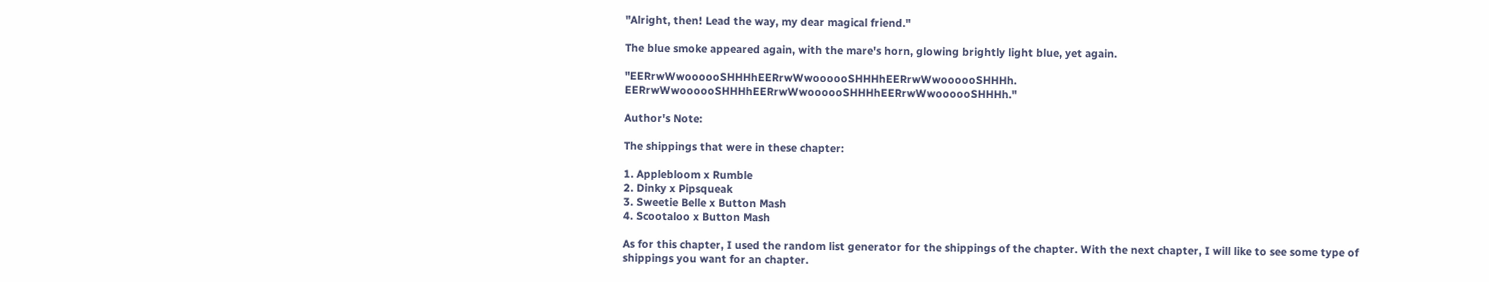"Alright, then! Lead the way, my dear magical friend."

The blue smoke appeared again, with the mare's horn, glowing brightly light blue, yet again.

"EERrwWwoooooSHHHhEERrwWwoooooSHHHhEERrwWwoooooSHHHh. EERrwWwoooooSHHHhEERrwWwoooooSHHHhEERrwWwoooooSHHHh."

Author's Note:

The shippings that were in these chapter:

1. Applebloom x Rumble
2. Dinky x Pipsqueak
3. Sweetie Belle x Button Mash
4. Scootaloo x Button Mash

As for this chapter, I used the random list generator for the shippings of the chapter. With the next chapter, I will like to see some type of shippings you want for an chapter.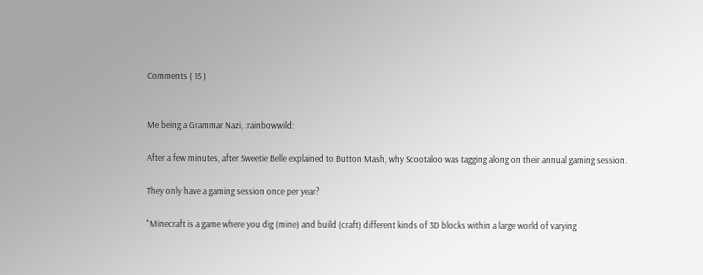Comments ( 15 )


Me being a Grammar Nazi, :rainbowwild:

After a few minutes, after Sweetie Belle explained to Button Mash, why Scootaloo was tagging along on their annual gaming session.

They only have a gaming session once per year?

"Minecraft is a game where you dig (mine) and build (craft) different kinds of 3D blocks within a large world of varying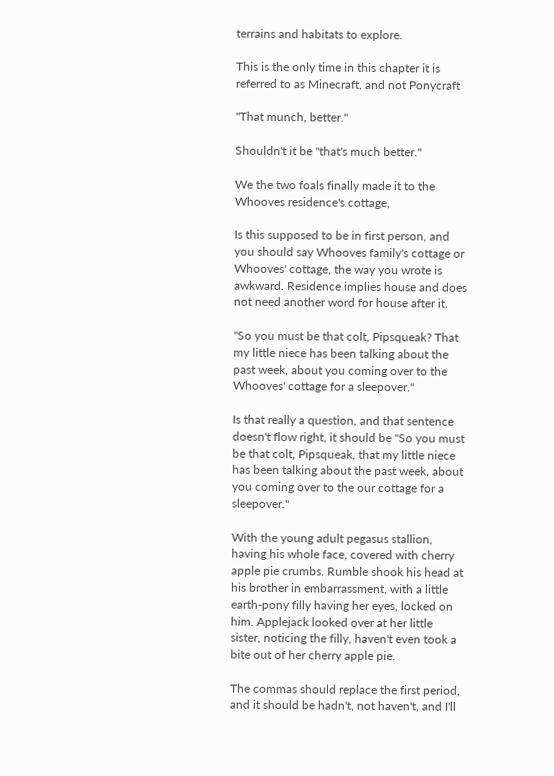terrains and habitats to explore.

This is the only time in this chapter it is referred to as Minecraft, and not Ponycraft

"That munch, better."

Shouldn't it be "that's much better."

We the two foals finally made it to the Whooves residence's cottage,

Is this supposed to be in first person, and you should say Whooves family's cottage or Whooves' cottage, the way you wrote is awkward. Residence implies house and does not need another word for house after it.

"So you must be that colt, Pipsqueak? That my little niece has been talking about the past week, about you coming over to the Whooves' cottage for a sleepover."

Is that really a question, and that sentence doesn't flow right, it should be "So you must be that colt, Pipsqueak, that my little niece has been talking about the past week, about you coming over to the our cottage for a sleepover."

With the young adult pegasus stallion, having his whole face, covered with cherry apple pie crumbs. Rumble shook his head at his brother in embarrassment, with a little earth-pony filly having her eyes, locked on him. Applejack looked over at her little sister, noticing the filly, haven't even took a bite out of her cherry apple pie.

The commas should replace the first period, and it should be hadn't, not haven't, and I'll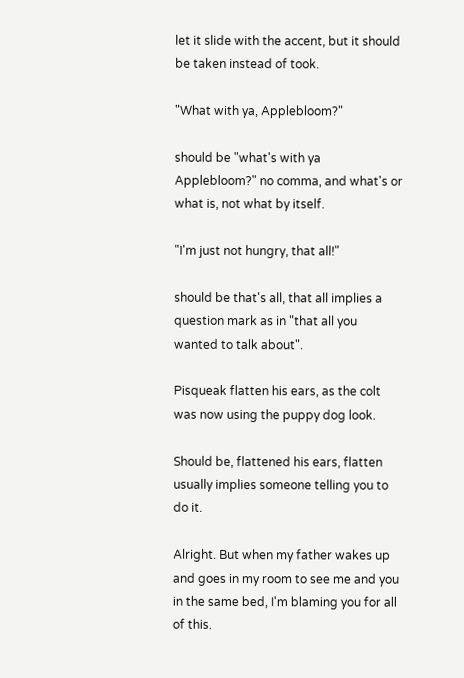let it slide with the accent, but it should be taken instead of took.

"What with ya, Applebloom?"

should be "what's with ya Applebloom?" no comma, and what's or what is, not what by itself.

"I'm just not hungry, that all!"

should be that's all, that all implies a question mark as in "that all you wanted to talk about".

Pisqueak flatten his ears, as the colt was now using the puppy dog look.

Should be, flattened his ears, flatten usually implies someone telling you to do it.

Alright. But when my father wakes up and goes in my room to see me and you in the same bed, I'm blaming you for all of this.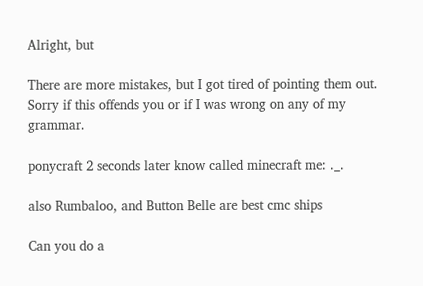Alright, but

There are more mistakes, but I got tired of pointing them out. Sorry if this offends you or if I was wrong on any of my grammar.

ponycraft 2 seconds later know called minecraft me: ._.

also Rumbaloo, and Button Belle are best cmc ships

Can you do a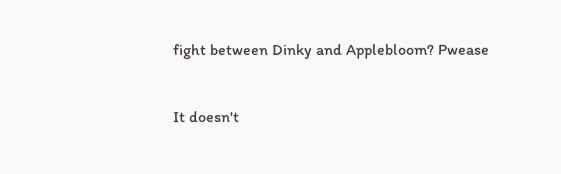fight between Dinky and Applebloom? Pwease


It doesn't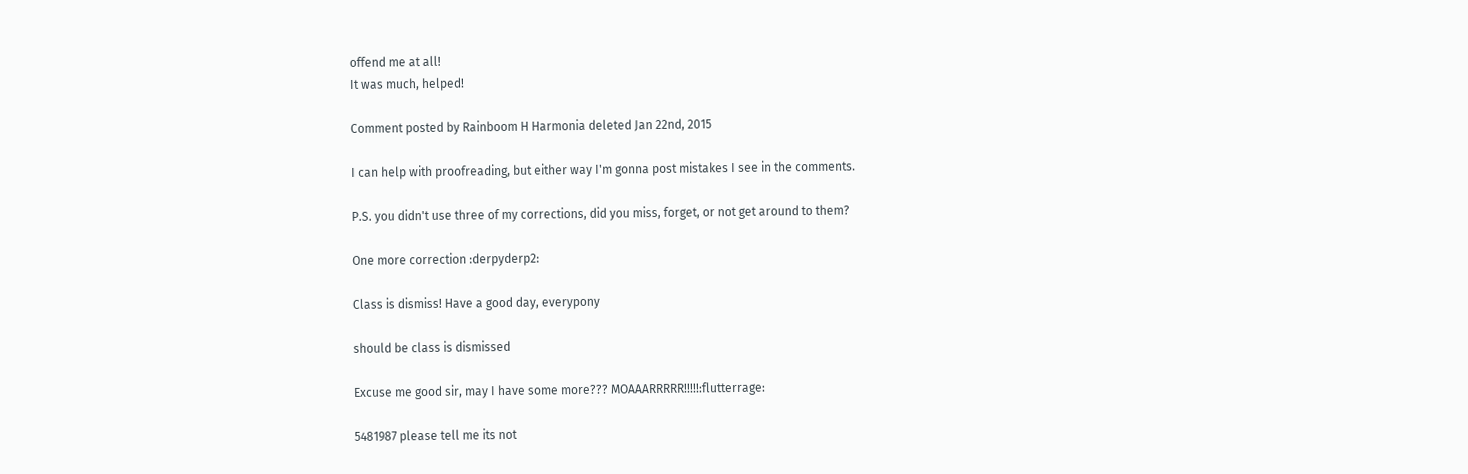offend me at all!
It was much, helped!

Comment posted by Rainboom H Harmonia deleted Jan 22nd, 2015

I can help with proofreading, but either way I'm gonna post mistakes I see in the comments.

P.S. you didn't use three of my corrections, did you miss, forget, or not get around to them?

One more correction :derpyderp2:

Class is dismiss! Have a good day, everypony

should be class is dismissed

Excuse me good sir, may I have some more??? MOAAARRRRR!!!!!:flutterrage:

5481987 please tell me its not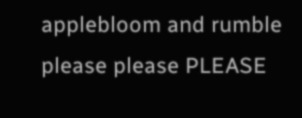applebloom and rumble please please PLEASE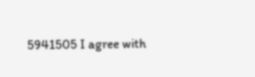5941505 I agree with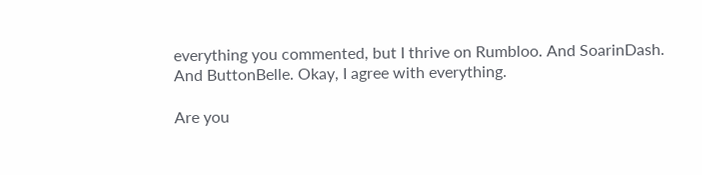everything you commented, but I thrive on Rumbloo. And SoarinDash. And ButtonBelle. Okay, I agree with everything.

Are you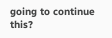going to continue this?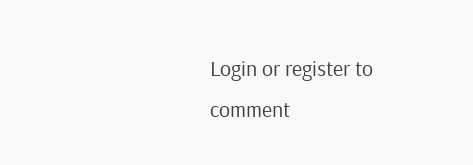Login or register to comment